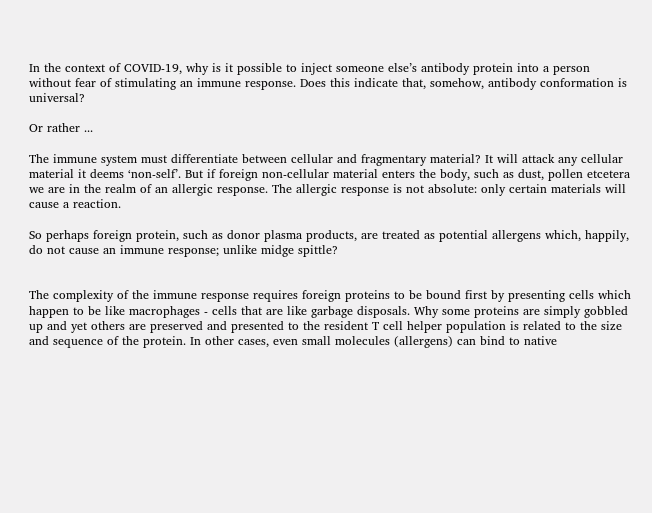In the context of COVID-19, why is it possible to inject someone else’s antibody protein into a person without fear of stimulating an immune response. Does this indicate that, somehow, antibody conformation is universal?

Or rather ...

The immune system must differentiate between cellular and fragmentary material? It will attack any cellular material it deems ‘non-self’. But if foreign non-cellular material enters the body, such as dust, pollen etcetera we are in the realm of an allergic response. The allergic response is not absolute: only certain materials will cause a reaction.

So perhaps foreign protein, such as donor plasma products, are treated as potential allergens which, happily, do not cause an immune response; unlike midge spittle?


The complexity of the immune response requires foreign proteins to be bound first by presenting cells which happen to be like macrophages - cells that are like garbage disposals. Why some proteins are simply gobbled up and yet others are preserved and presented to the resident T cell helper population is related to the size and sequence of the protein. In other cases, even small molecules (allergens) can bind to native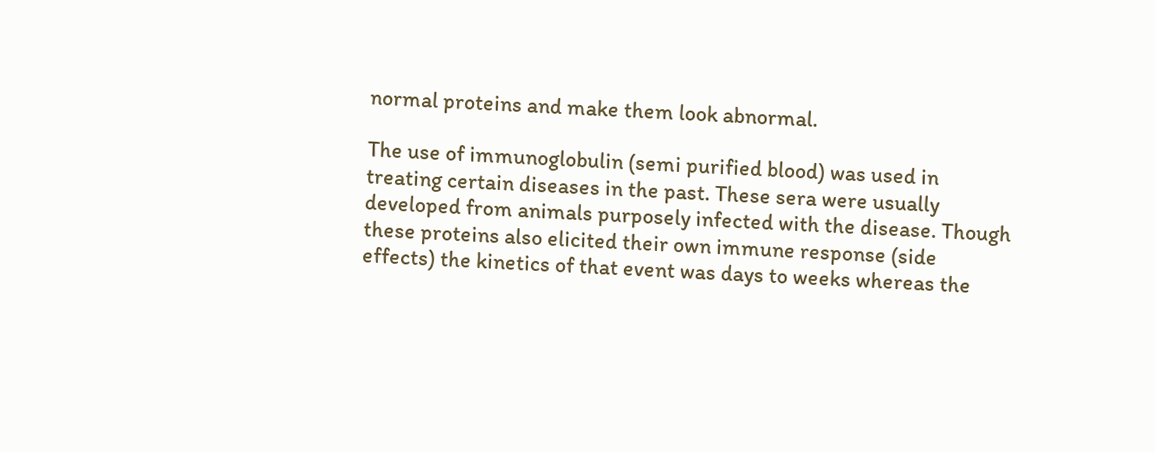normal proteins and make them look abnormal.

The use of immunoglobulin (semi purified blood) was used in treating certain diseases in the past. These sera were usually developed from animals purposely infected with the disease. Though these proteins also elicited their own immune response (side effects) the kinetics of that event was days to weeks whereas the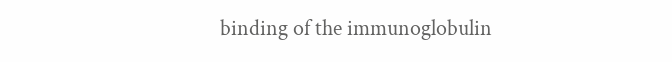binding of the immunoglobulin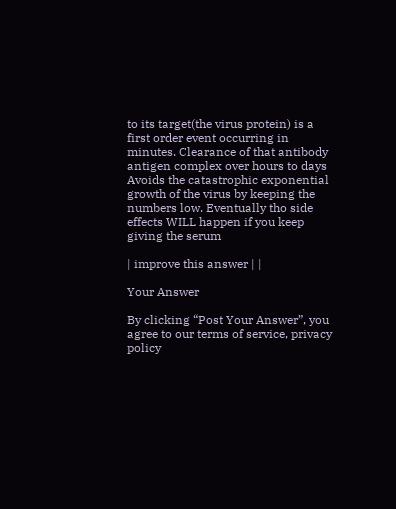to its target(the virus protein) is a first order event occurring in minutes. Clearance of that antibody antigen complex over hours to days Avoids the catastrophic exponential growth of the virus by keeping the numbers low. Eventually tho side effects WILL happen if you keep giving the serum

| improve this answer | |

Your Answer

By clicking “Post Your Answer”, you agree to our terms of service, privacy policy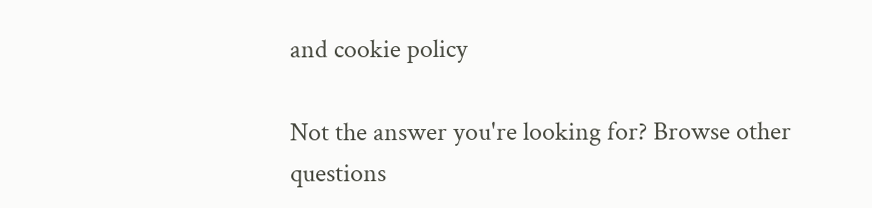and cookie policy

Not the answer you're looking for? Browse other questions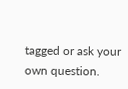tagged or ask your own question.